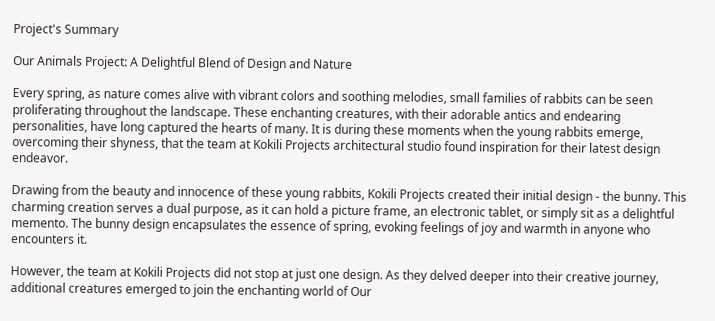Project's Summary

Our Animals Project: A Delightful Blend of Design and Nature

Every spring, as nature comes alive with vibrant colors and soothing melodies, small families of rabbits can be seen proliferating throughout the landscape. These enchanting creatures, with their adorable antics and endearing personalities, have long captured the hearts of many. It is during these moments when the young rabbits emerge, overcoming their shyness, that the team at Kokili Projects architectural studio found inspiration for their latest design endeavor.

Drawing from the beauty and innocence of these young rabbits, Kokili Projects created their initial design - the bunny. This charming creation serves a dual purpose, as it can hold a picture frame, an electronic tablet, or simply sit as a delightful memento. The bunny design encapsulates the essence of spring, evoking feelings of joy and warmth in anyone who encounters it.

However, the team at Kokili Projects did not stop at just one design. As they delved deeper into their creative journey, additional creatures emerged to join the enchanting world of Our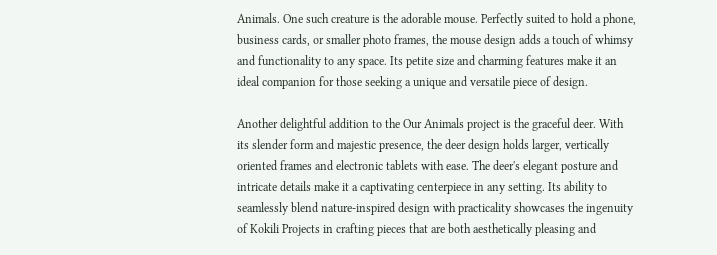Animals. One such creature is the adorable mouse. Perfectly suited to hold a phone, business cards, or smaller photo frames, the mouse design adds a touch of whimsy and functionality to any space. Its petite size and charming features make it an ideal companion for those seeking a unique and versatile piece of design.

Another delightful addition to the Our Animals project is the graceful deer. With its slender form and majestic presence, the deer design holds larger, vertically oriented frames and electronic tablets with ease. The deer's elegant posture and intricate details make it a captivating centerpiece in any setting. Its ability to seamlessly blend nature-inspired design with practicality showcases the ingenuity of Kokili Projects in crafting pieces that are both aesthetically pleasing and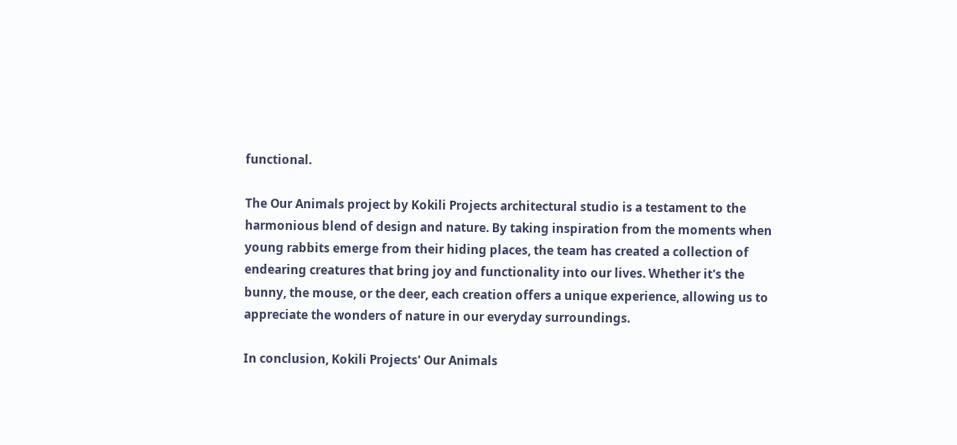functional.

The Our Animals project by Kokili Projects architectural studio is a testament to the harmonious blend of design and nature. By taking inspiration from the moments when young rabbits emerge from their hiding places, the team has created a collection of endearing creatures that bring joy and functionality into our lives. Whether it's the bunny, the mouse, or the deer, each creation offers a unique experience, allowing us to appreciate the wonders of nature in our everyday surroundings.

In conclusion, Kokili Projects' Our Animals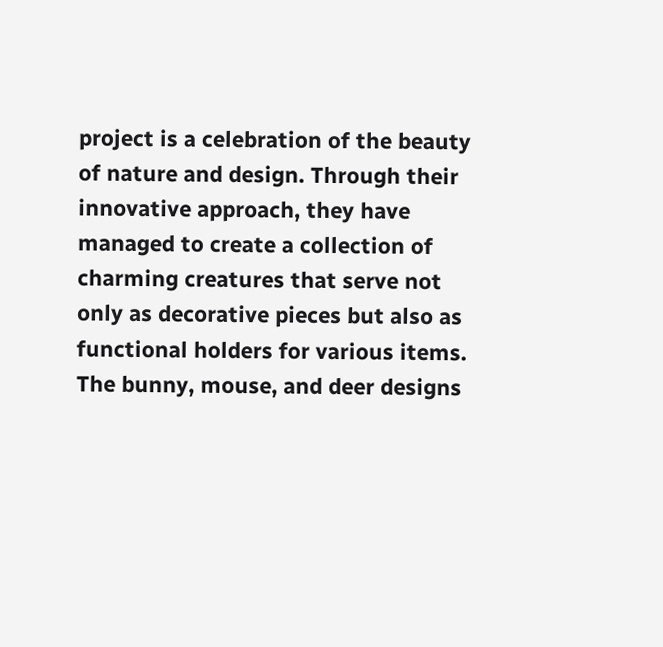project is a celebration of the beauty of nature and design. Through their innovative approach, they have managed to create a collection of charming creatures that serve not only as decorative pieces but also as functional holders for various items. The bunny, mouse, and deer designs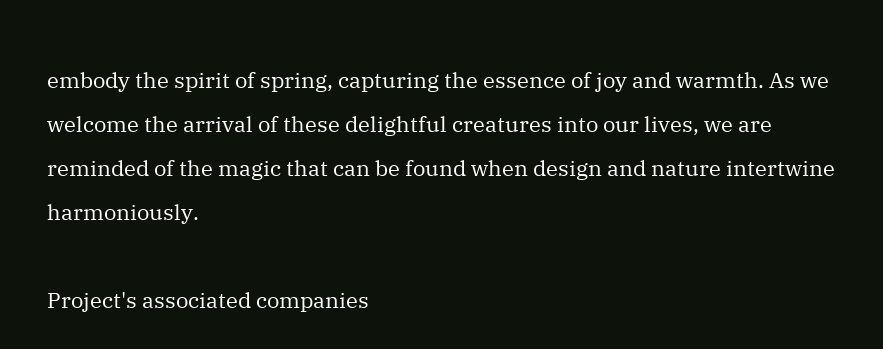embody the spirit of spring, capturing the essence of joy and warmth. As we welcome the arrival of these delightful creatures into our lives, we are reminded of the magic that can be found when design and nature intertwine harmoniously.

Project's associated companies